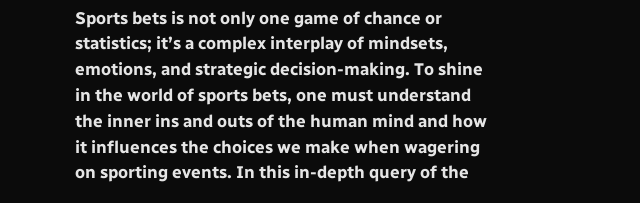Sports bets is not only one game of chance or statistics; it’s a complex interplay of mindsets, emotions, and strategic decision-making. To shine in the world of sports bets, one must understand the inner ins and outs of the human mind and how it influences the choices we make when wagering on sporting events. In this in-depth query of the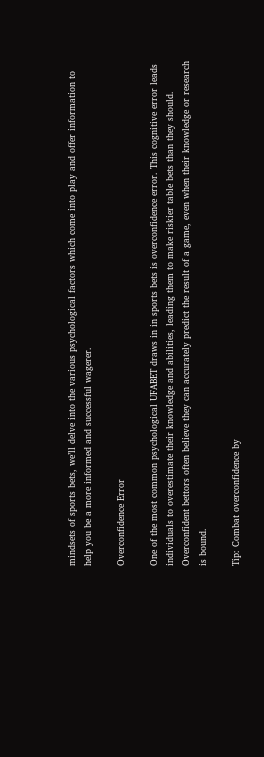mindsets of sports bets, we’ll delve into the various psychological factors which come into play and offer information to help you be a more informed and successful wagerer.

Overconfidence Error

One of the most common psychological UFABET draws in in sports bets is overconfidence error. This cognitive error leads individuals to overestimate their knowledge and abilities, leading them to make riskier table bets than they should. Overconfident bettors often believe they can accurately predict the result of a game, even when their knowledge or research is bound.

Tip: Combat overconfidence by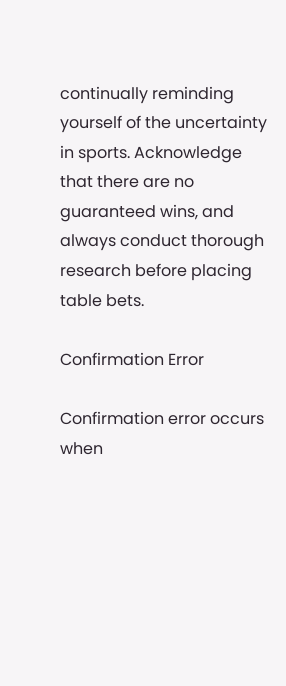continually reminding yourself of the uncertainty in sports. Acknowledge that there are no guaranteed wins, and always conduct thorough research before placing table bets.

Confirmation Error

Confirmation error occurs when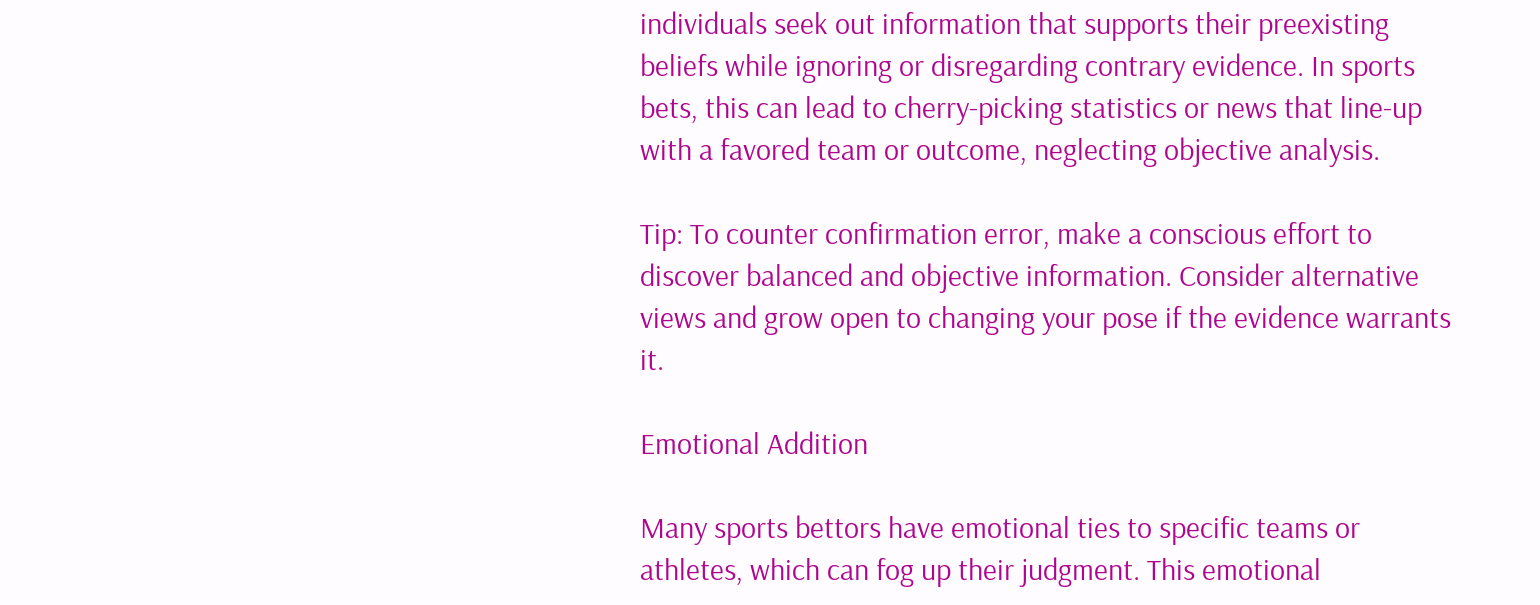individuals seek out information that supports their preexisting beliefs while ignoring or disregarding contrary evidence. In sports bets, this can lead to cherry-picking statistics or news that line-up with a favored team or outcome, neglecting objective analysis.

Tip: To counter confirmation error, make a conscious effort to discover balanced and objective information. Consider alternative views and grow open to changing your pose if the evidence warrants it.

Emotional Addition

Many sports bettors have emotional ties to specific teams or athletes, which can fog up their judgment. This emotional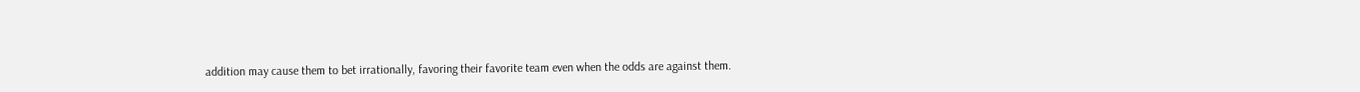addition may cause them to bet irrationally, favoring their favorite team even when the odds are against them.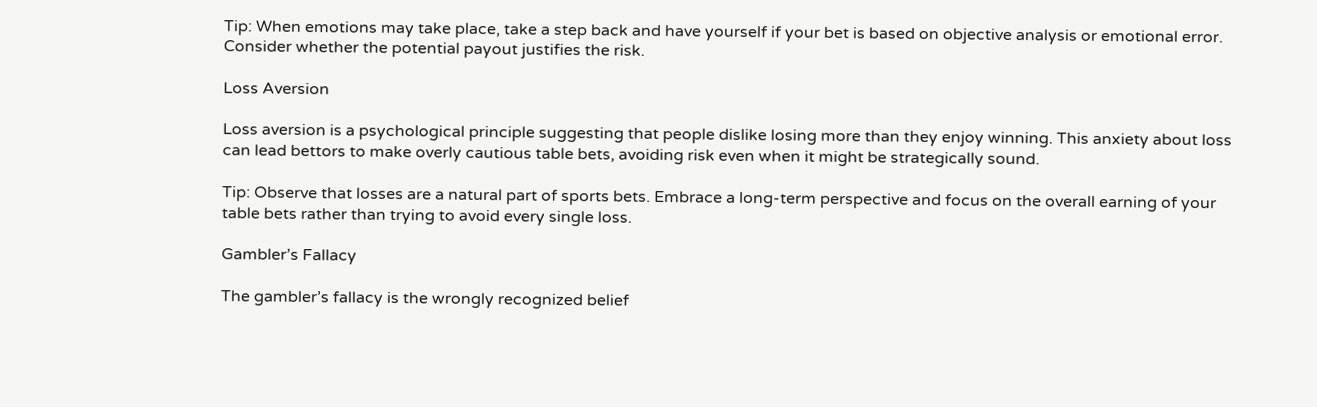Tip: When emotions may take place, take a step back and have yourself if your bet is based on objective analysis or emotional error. Consider whether the potential payout justifies the risk.

Loss Aversion

Loss aversion is a psychological principle suggesting that people dislike losing more than they enjoy winning. This anxiety about loss can lead bettors to make overly cautious table bets, avoiding risk even when it might be strategically sound.

Tip: Observe that losses are a natural part of sports bets. Embrace a long-term perspective and focus on the overall earning of your table bets rather than trying to avoid every single loss.

Gambler’s Fallacy

The gambler’s fallacy is the wrongly recognized belief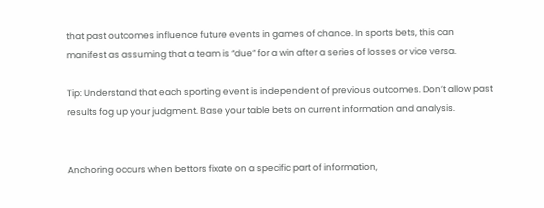that past outcomes influence future events in games of chance. In sports bets, this can manifest as assuming that a team is “due” for a win after a series of losses or vice versa.

Tip: Understand that each sporting event is independent of previous outcomes. Don’t allow past results fog up your judgment. Base your table bets on current information and analysis.


Anchoring occurs when bettors fixate on a specific part of information,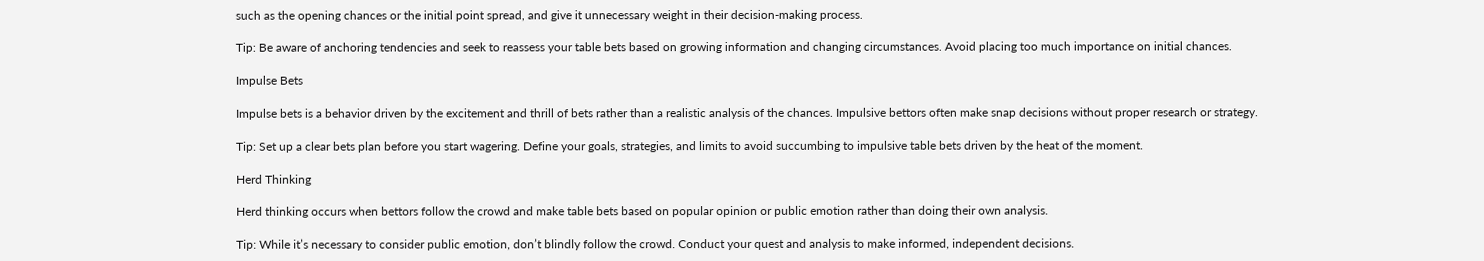such as the opening chances or the initial point spread, and give it unnecessary weight in their decision-making process.

Tip: Be aware of anchoring tendencies and seek to reassess your table bets based on growing information and changing circumstances. Avoid placing too much importance on initial chances.

Impulse Bets

Impulse bets is a behavior driven by the excitement and thrill of bets rather than a realistic analysis of the chances. Impulsive bettors often make snap decisions without proper research or strategy.

Tip: Set up a clear bets plan before you start wagering. Define your goals, strategies, and limits to avoid succumbing to impulsive table bets driven by the heat of the moment.

Herd Thinking

Herd thinking occurs when bettors follow the crowd and make table bets based on popular opinion or public emotion rather than doing their own analysis.

Tip: While it’s necessary to consider public emotion, don’t blindly follow the crowd. Conduct your quest and analysis to make informed, independent decisions.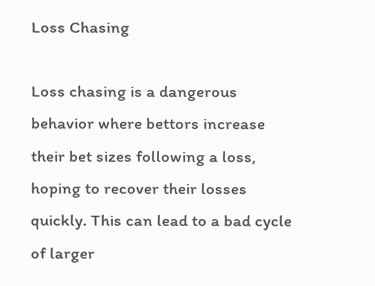Loss Chasing

Loss chasing is a dangerous behavior where bettors increase their bet sizes following a loss, hoping to recover their losses quickly. This can lead to a bad cycle of larger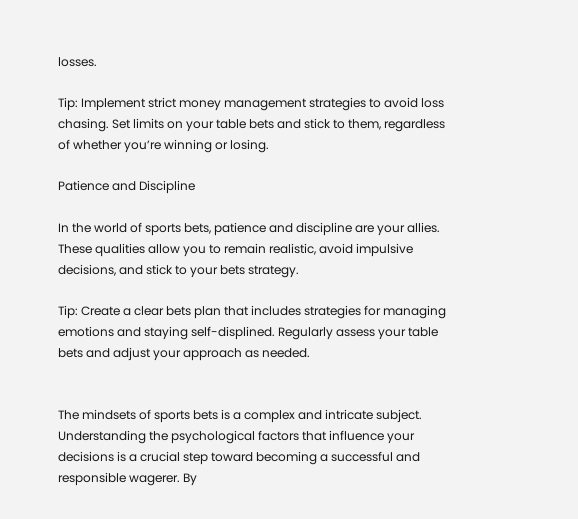losses.

Tip: Implement strict money management strategies to avoid loss chasing. Set limits on your table bets and stick to them, regardless of whether you’re winning or losing.

Patience and Discipline

In the world of sports bets, patience and discipline are your allies. These qualities allow you to remain realistic, avoid impulsive decisions, and stick to your bets strategy.

Tip: Create a clear bets plan that includes strategies for managing emotions and staying self-displined. Regularly assess your table bets and adjust your approach as needed.


The mindsets of sports bets is a complex and intricate subject. Understanding the psychological factors that influence your decisions is a crucial step toward becoming a successful and responsible wagerer. By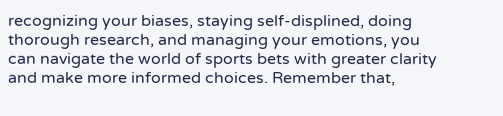recognizing your biases, staying self-displined, doing thorough research, and managing your emotions, you can navigate the world of sports bets with greater clarity and make more informed choices. Remember that,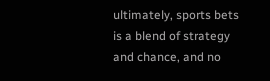ultimately, sports bets is a blend of strategy and chance, and no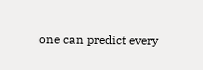one can predict every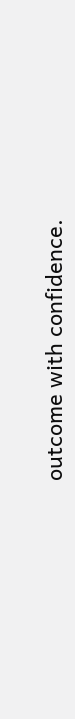outcome with confidence.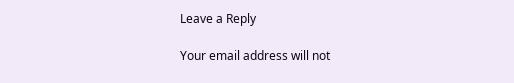Leave a Reply

Your email address will not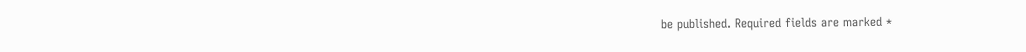be published. Required fields are marked *